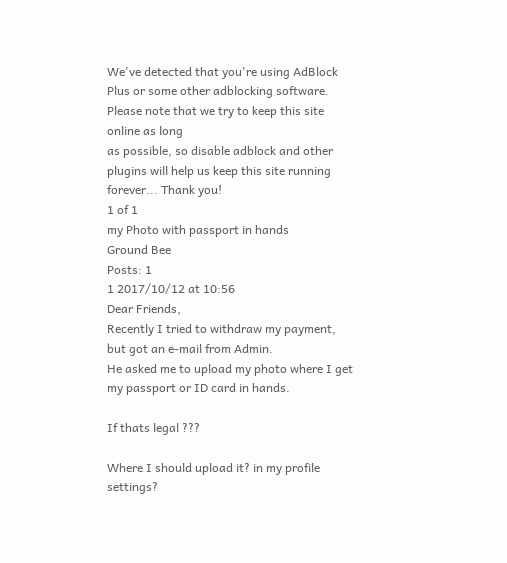We've detected that you're using AdBlock Plus or some other adblocking software. Please note that we try to keep this site online as long
as possible, so disable adblock and other plugins will help us keep this site running forever... Thank you!
1 of 1
my Photo with passport in hands
Ground Bee
Posts: 1
1 2017/10/12 at 10:56
Dear Friends,
Recently I tried to withdraw my payment, but got an e-mail from Admin.
He asked me to upload my photo where I get my passport or ID card in hands.

If thats legal ???

Where I should upload it? in my profile settings?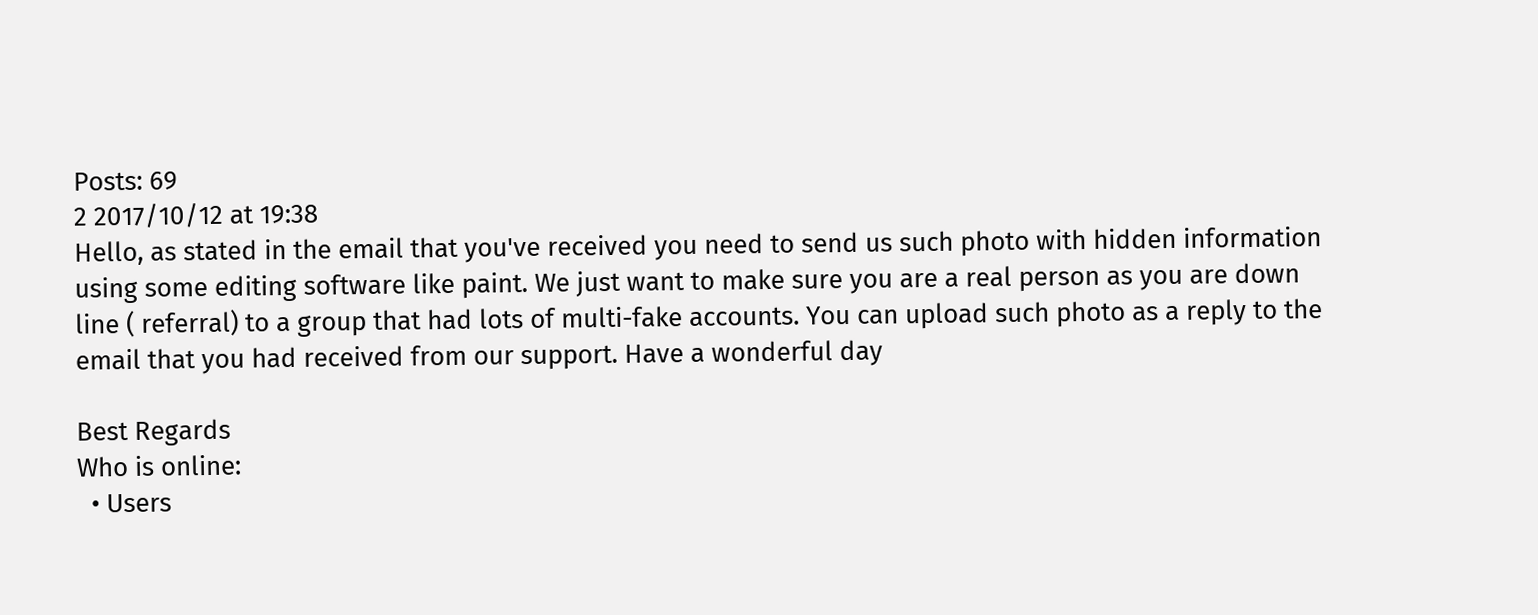Posts: 69
2 2017/10/12 at 19:38
Hello, as stated in the email that you've received you need to send us such photo with hidden information using some editing software like paint. We just want to make sure you are a real person as you are down line ( referral) to a group that had lots of multi-fake accounts. You can upload such photo as a reply to the email that you had received from our support. Have a wonderful day

Best Regards
Who is online:
  • Users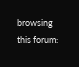browsing this forum: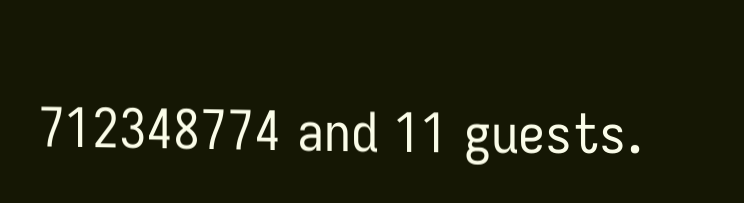712348774 and 11 guests.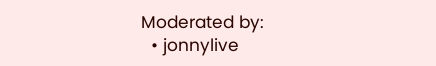Moderated by:
  • jonnylive